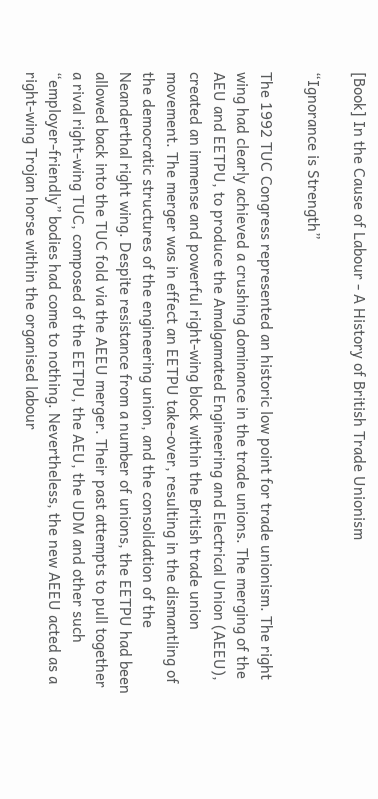[Book] In the Cause of Labour - A History of British Trade Unionism

“Ignorance is Strength”

The 1992 TUC Congress represented an historic low point for trade unionism. The right wing had clearly achieved a crushing dominance in the trade unions. The merging of the AEU and EETPU, to produce the Amalgamated Engineering and Electrical Union (AEEU), created an immense and powerful right-wing block within the British trade union movement. The merger was in effect an EETPU take-over, resulting in the dismantling of the democratic structures of the engineering union, and the consolidation of the Neanderthal right wing. Despite resistance from a number of unions, the EETPU had been allowed back into the TUC fold via the AEEU merger. Their past attempts to pull together a rival right-wing TUC, composed of the EETPU, the AEU, the UDM and other such “employer-friendly” bodies had come to nothing. Nevertheless, the new AEEU acted as a right-wing Trojan horse within the organised labour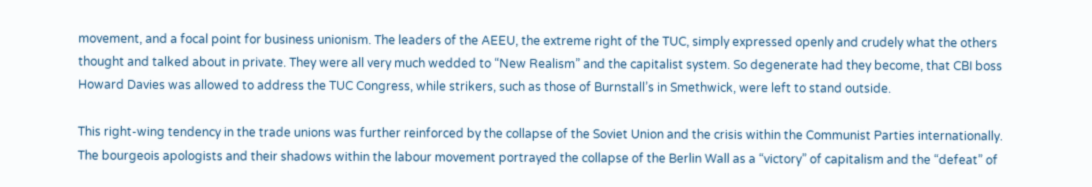movement, and a focal point for business unionism. The leaders of the AEEU, the extreme right of the TUC, simply expressed openly and crudely what the others thought and talked about in private. They were all very much wedded to “New Realism” and the capitalist system. So degenerate had they become, that CBI boss Howard Davies was allowed to address the TUC Congress, while strikers, such as those of Burnstall’s in Smethwick, were left to stand outside.

This right-wing tendency in the trade unions was further reinforced by the collapse of the Soviet Union and the crisis within the Communist Parties internationally. The bourgeois apologists and their shadows within the labour movement portrayed the collapse of the Berlin Wall as a “victory” of capitalism and the “defeat” of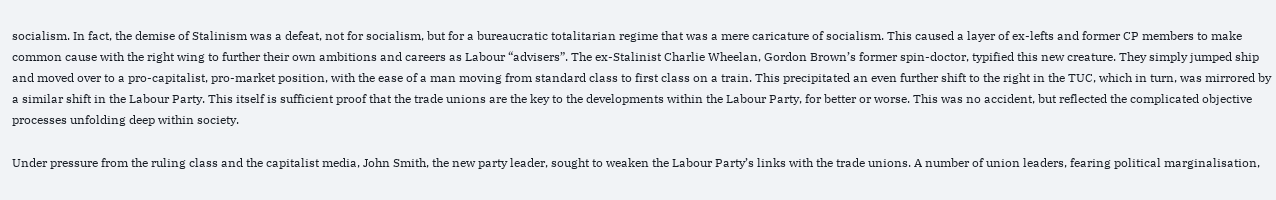socialism. In fact, the demise of Stalinism was a defeat, not for socialism, but for a bureaucratic totalitarian regime that was a mere caricature of socialism. This caused a layer of ex-lefts and former CP members to make common cause with the right wing to further their own ambitions and careers as Labour “advisers”. The ex-Stalinist Charlie Wheelan, Gordon Brown’s former spin-doctor, typified this new creature. They simply jumped ship and moved over to a pro-capitalist, pro-market position, with the ease of a man moving from standard class to first class on a train. This precipitated an even further shift to the right in the TUC, which in turn, was mirrored by a similar shift in the Labour Party. This itself is sufficient proof that the trade unions are the key to the developments within the Labour Party, for better or worse. This was no accident, but reflected the complicated objective processes unfolding deep within society.

Under pressure from the ruling class and the capitalist media, John Smith, the new party leader, sought to weaken the Labour Party’s links with the trade unions. A number of union leaders, fearing political marginalisation,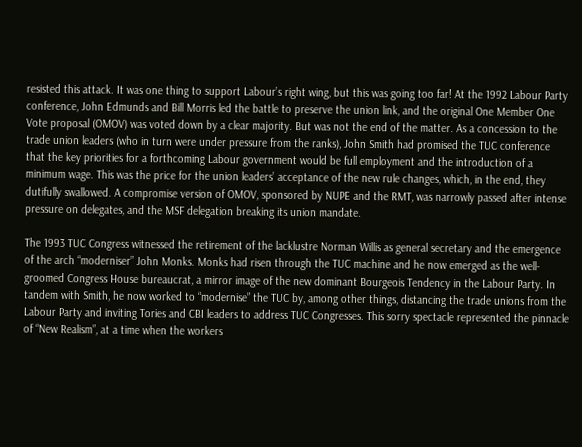resisted this attack. It was one thing to support Labour’s right wing, but this was going too far! At the 1992 Labour Party conference, John Edmunds and Bill Morris led the battle to preserve the union link, and the original One Member One Vote proposal (OMOV) was voted down by a clear majority. But was not the end of the matter. As a concession to the trade union leaders (who in turn were under pressure from the ranks), John Smith had promised the TUC conference that the key priorities for a forthcoming Labour government would be full employment and the introduction of a minimum wage. This was the price for the union leaders’ acceptance of the new rule changes, which, in the end, they dutifully swallowed. A compromise version of OMOV, sponsored by NUPE and the RMT, was narrowly passed after intense pressure on delegates, and the MSF delegation breaking its union mandate.

The 1993 TUC Congress witnessed the retirement of the lacklustre Norman Willis as general secretary and the emergence of the arch “moderniser” John Monks. Monks had risen through the TUC machine and he now emerged as the well-groomed Congress House bureaucrat, a mirror image of the new dominant Bourgeois Tendency in the Labour Party. In tandem with Smith, he now worked to “modernise” the TUC by, among other things, distancing the trade unions from the Labour Party and inviting Tories and CBI leaders to address TUC Congresses. This sorry spectacle represented the pinnacle of “New Realism”, at a time when the workers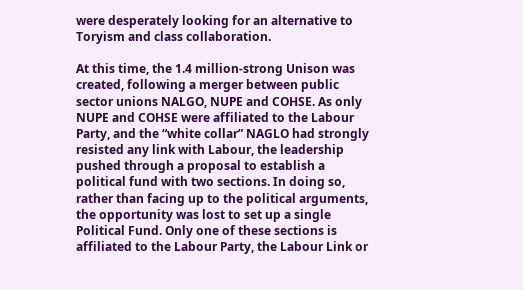were desperately looking for an alternative to Toryism and class collaboration.

At this time, the 1.4 million-strong Unison was created, following a merger between public sector unions NALGO, NUPE and COHSE. As only NUPE and COHSE were affiliated to the Labour Party, and the “white collar” NAGLO had strongly resisted any link with Labour, the leadership pushed through a proposal to establish a political fund with two sections. In doing so, rather than facing up to the political arguments, the opportunity was lost to set up a single Political Fund. Only one of these sections is affiliated to the Labour Party, the Labour Link or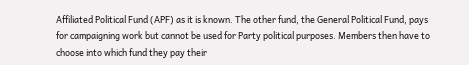Affiliated Political Fund (APF) as it is known. The other fund, the General Political Fund, pays for campaigning work but cannot be used for Party political purposes. Members then have to choose into which fund they pay their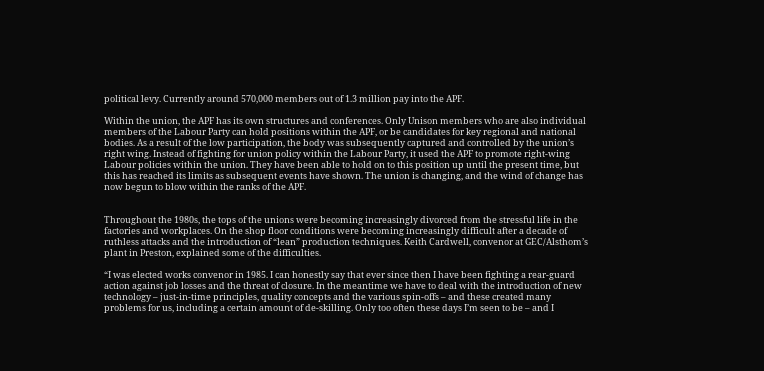political levy. Currently around 570,000 members out of 1.3 million pay into the APF.

Within the union, the APF has its own structures and conferences. Only Unison members who are also individual members of the Labour Party can hold positions within the APF, or be candidates for key regional and national bodies. As a result of the low participation, the body was subsequently captured and controlled by the union’s right wing. Instead of fighting for union policy within the Labour Party, it used the APF to promote right-wing Labour policies within the union. They have been able to hold on to this position up until the present time, but this has reached its limits as subsequent events have shown. The union is changing, and the wind of change has now begun to blow within the ranks of the APF.


Throughout the 1980s, the tops of the unions were becoming increasingly divorced from the stressful life in the factories and workplaces. On the shop floor conditions were becoming increasingly difficult after a decade of ruthless attacks and the introduction of “lean” production techniques. Keith Cardwell, convenor at GEC/Alsthom’s plant in Preston, explained some of the difficulties.

“I was elected works convenor in 1985. I can honestly say that ever since then I have been fighting a rear-guard action against job losses and the threat of closure. In the meantime we have to deal with the introduction of new technology – just-in-time principles, quality concepts and the various spin-offs – and these created many problems for us, including a certain amount of de-skilling. Only too often these days I’m seen to be – and I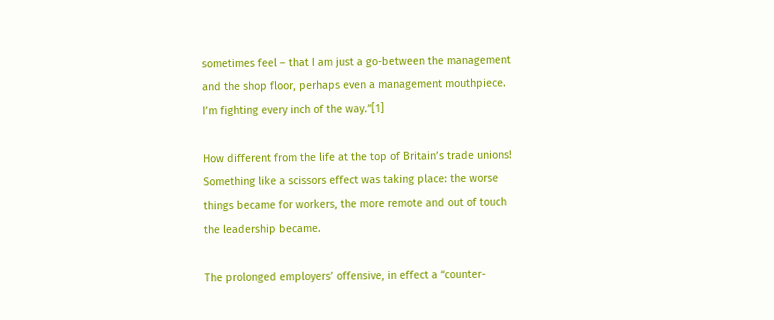sometimes feel – that I am just a go-between the management and the shop floor, perhaps even a management mouthpiece. I’m fighting every inch of the way.”[1]

How different from the life at the top of Britain’s trade unions! Something like a scissors effect was taking place: the worse things became for workers, the more remote and out of touch the leadership became.

The prolonged employers’ offensive, in effect a “counter-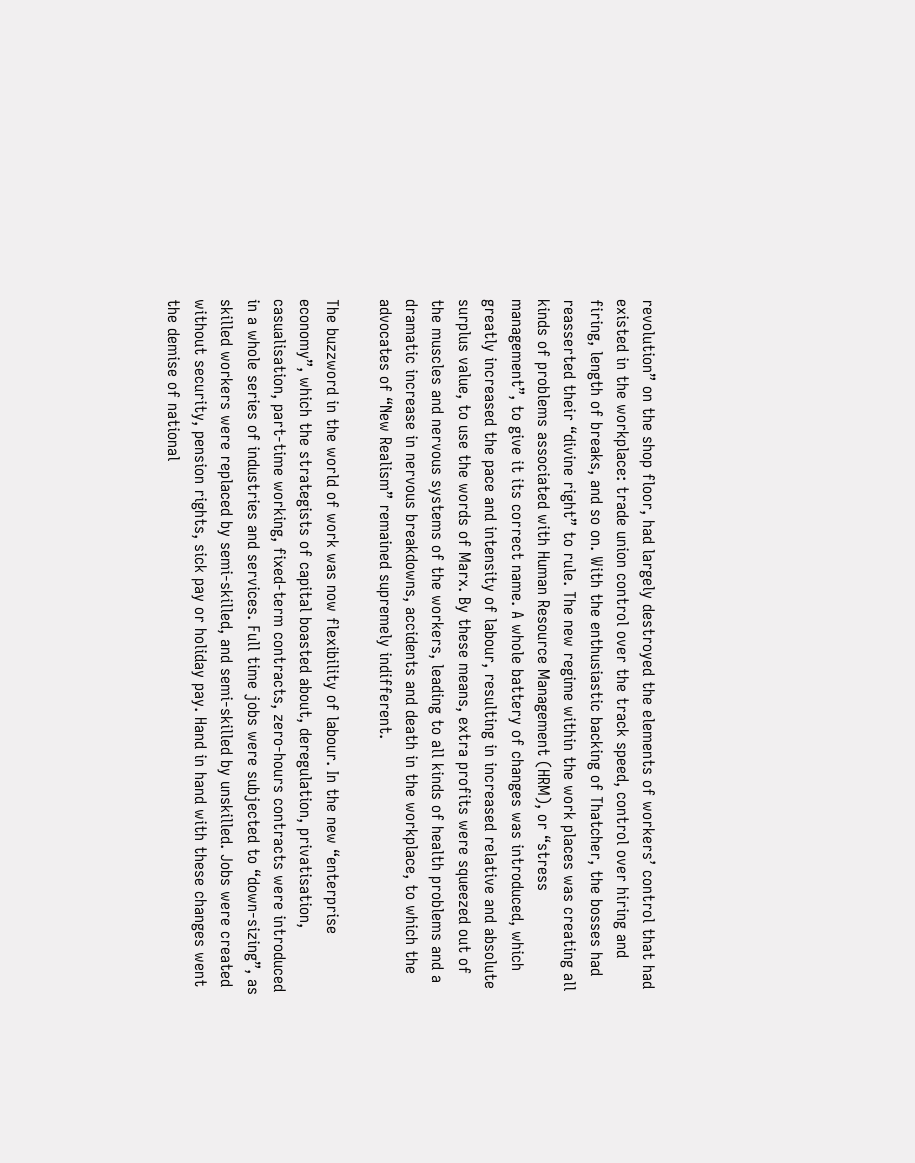revolution” on the shop floor, had largely destroyed the elements of workers’ control that had existed in the workplace: trade union control over the track speed, control over hiring and firing, length of breaks, and so on. With the enthusiastic backing of Thatcher, the bosses had reasserted their “divine right” to rule. The new regime within the work places was creating all kinds of problems associated with Human Resource Management (HRM), or “stress management”, to give it its correct name. A whole battery of changes was introduced, which greatly increased the pace and intensity of labour, resulting in increased relative and absolute surplus value, to use the words of Marx. By these means, extra profits were squeezed out of the muscles and nervous systems of the workers, leading to all kinds of health problems and a dramatic increase in nervous breakdowns, accidents and death in the workplace, to which the advocates of “New Realism” remained supremely indifferent.

The buzzword in the world of work was now flexibility of labour. In the new “enterprise economy”, which the strategists of capital boasted about, deregulation, privatisation, casualisation, part-time working, fixed-term contracts, zero-hours contracts were introduced in a whole series of industries and services. Full time jobs were subjected to “down-sizing”, as skilled workers were replaced by semi-skilled, and semi-skilled by unskilled. Jobs were created without security, pension rights, sick pay or holiday pay. Hand in hand with these changes went the demise of national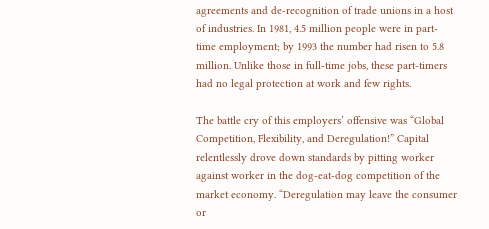agreements and de-recognition of trade unions in a host of industries. In 1981, 4.5 million people were in part-time employment; by 1993 the number had risen to 5.8 million. Unlike those in full-time jobs, these part-timers had no legal protection at work and few rights.

The battle cry of this employers’ offensive was “Global Competition, Flexibility, and Deregulation!” Capital relentlessly drove down standards by pitting worker against worker in the dog-eat-dog competition of the market economy. “Deregulation may leave the consumer or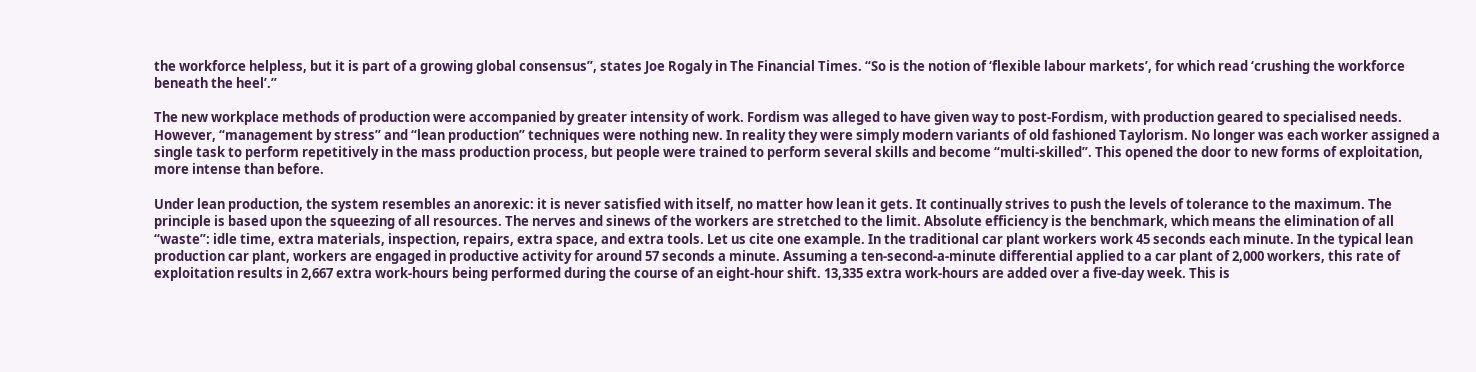the workforce helpless, but it is part of a growing global consensus”, states Joe Rogaly in The Financial Times. “So is the notion of ‘flexible labour markets’, for which read ‘crushing the workforce beneath the heel’.”

The new workplace methods of production were accompanied by greater intensity of work. Fordism was alleged to have given way to post-Fordism, with production geared to specialised needs. However, “management by stress” and “lean production” techniques were nothing new. In reality they were simply modern variants of old fashioned Taylorism. No longer was each worker assigned a single task to perform repetitively in the mass production process, but people were trained to perform several skills and become “multi-skilled”. This opened the door to new forms of exploitation, more intense than before.

Under lean production, the system resembles an anorexic: it is never satisfied with itself, no matter how lean it gets. It continually strives to push the levels of tolerance to the maximum. The principle is based upon the squeezing of all resources. The nerves and sinews of the workers are stretched to the limit. Absolute efficiency is the benchmark, which means the elimination of all “waste”: idle time, extra materials, inspection, repairs, extra space, and extra tools. Let us cite one example. In the traditional car plant workers work 45 seconds each minute. In the typical lean production car plant, workers are engaged in productive activity for around 57 seconds a minute. Assuming a ten-second-a-minute differential applied to a car plant of 2,000 workers, this rate of exploitation results in 2,667 extra work-hours being performed during the course of an eight-hour shift. 13,335 extra work-hours are added over a five-day week. This is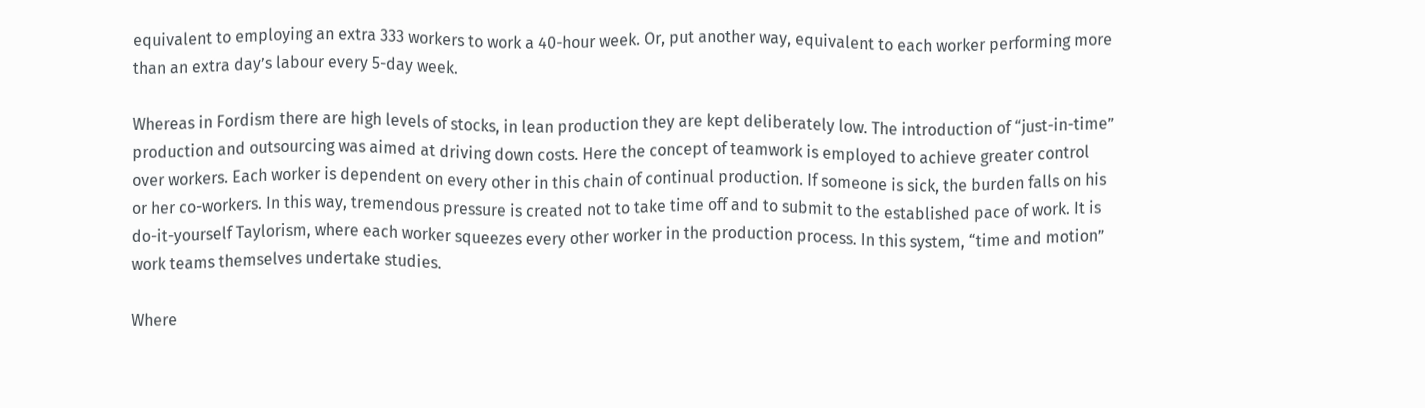equivalent to employing an extra 333 workers to work a 40-hour week. Or, put another way, equivalent to each worker performing more than an extra day’s labour every 5-day week.

Whereas in Fordism there are high levels of stocks, in lean production they are kept deliberately low. The introduction of “just-in-time” production and outsourcing was aimed at driving down costs. Here the concept of teamwork is employed to achieve greater control over workers. Each worker is dependent on every other in this chain of continual production. If someone is sick, the burden falls on his or her co-workers. In this way, tremendous pressure is created not to take time off and to submit to the established pace of work. It is do-it-yourself Taylorism, where each worker squeezes every other worker in the production process. In this system, “time and motion” work teams themselves undertake studies.

Where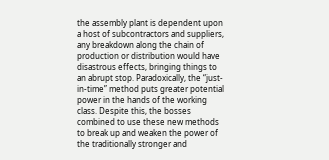the assembly plant is dependent upon a host of subcontractors and suppliers, any breakdown along the chain of production or distribution would have disastrous effects, bringing things to an abrupt stop. Paradoxically, the “just-in-time” method puts greater potential power in the hands of the working class. Despite this, the bosses combined to use these new methods to break up and weaken the power of the traditionally stronger and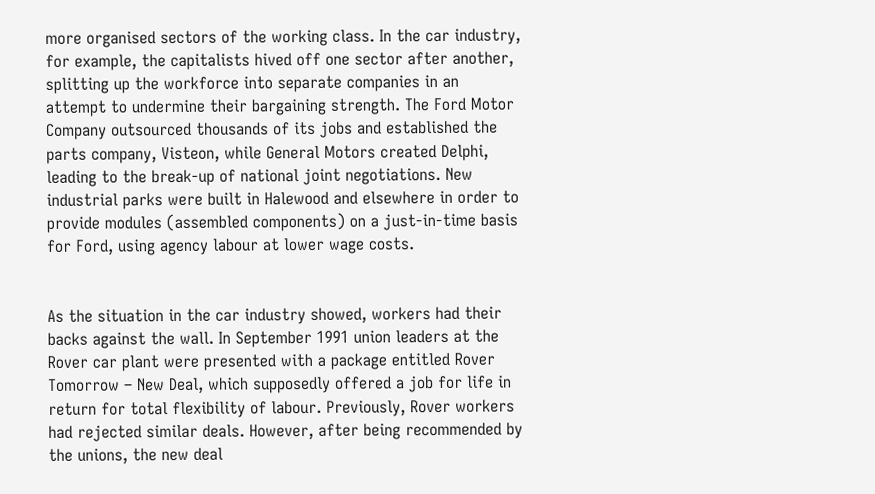more organised sectors of the working class. In the car industry, for example, the capitalists hived off one sector after another, splitting up the workforce into separate companies in an attempt to undermine their bargaining strength. The Ford Motor Company outsourced thousands of its jobs and established the parts company, Visteon, while General Motors created Delphi, leading to the break-up of national joint negotiations. New industrial parks were built in Halewood and elsewhere in order to provide modules (assembled components) on a just-in-time basis for Ford, using agency labour at lower wage costs.


As the situation in the car industry showed, workers had their backs against the wall. In September 1991 union leaders at the Rover car plant were presented with a package entitled Rover Tomorrow – New Deal, which supposedly offered a job for life in return for total flexibility of labour. Previously, Rover workers had rejected similar deals. However, after being recommended by the unions, the new deal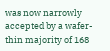was now narrowly accepted by a wafer-thin majority of 168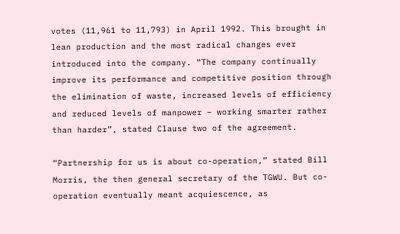votes (11,961 to 11,793) in April 1992. This brought in lean production and the most radical changes ever introduced into the company. “The company continually improve its performance and competitive position through the elimination of waste, increased levels of efficiency and reduced levels of manpower – working smarter rather than harder”, stated Clause two of the agreement.

“Partnership for us is about co-operation,” stated Bill Morris, the then general secretary of the TGWU. But co-operation eventually meant acquiescence, as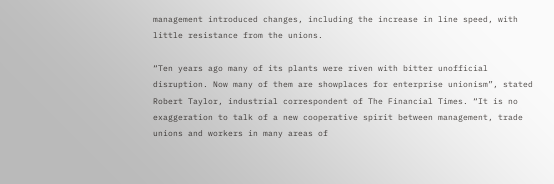management introduced changes, including the increase in line speed, with little resistance from the unions.

“Ten years ago many of its plants were riven with bitter unofficial disruption. Now many of them are showplaces for enterprise unionism”, stated Robert Taylor, industrial correspondent of The Financial Times. “It is no exaggeration to talk of a new cooperative spirit between management, trade unions and workers in many areas of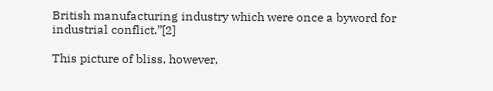British manufacturing industry which were once a byword for industrial conflict.”[2]

This picture of bliss, however,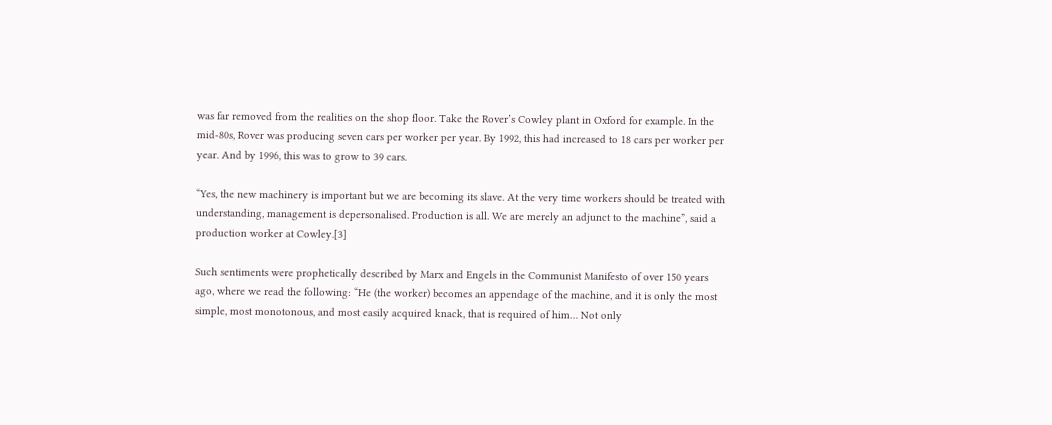was far removed from the realities on the shop floor. Take the Rover’s Cowley plant in Oxford for example. In the mid-80s, Rover was producing seven cars per worker per year. By 1992, this had increased to 18 cars per worker per year. And by 1996, this was to grow to 39 cars.

“Yes, the new machinery is important but we are becoming its slave. At the very time workers should be treated with understanding, management is depersonalised. Production is all. We are merely an adjunct to the machine”, said a production worker at Cowley.[3]

Such sentiments were prophetically described by Marx and Engels in the Communist Manifesto of over 150 years ago, where we read the following: “He (the worker) becomes an appendage of the machine, and it is only the most simple, most monotonous, and most easily acquired knack, that is required of him… Not only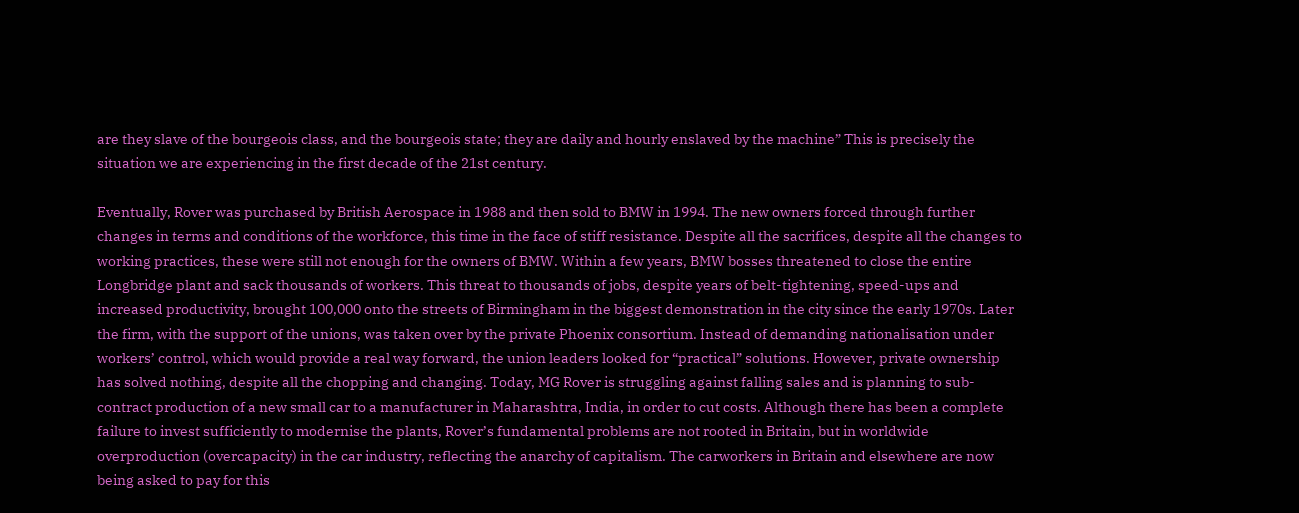are they slave of the bourgeois class, and the bourgeois state; they are daily and hourly enslaved by the machine” This is precisely the situation we are experiencing in the first decade of the 21st century.

Eventually, Rover was purchased by British Aerospace in 1988 and then sold to BMW in 1994. The new owners forced through further changes in terms and conditions of the workforce, this time in the face of stiff resistance. Despite all the sacrifices, despite all the changes to working practices, these were still not enough for the owners of BMW. Within a few years, BMW bosses threatened to close the entire Longbridge plant and sack thousands of workers. This threat to thousands of jobs, despite years of belt-tightening, speed-ups and increased productivity, brought 100,000 onto the streets of Birmingham in the biggest demonstration in the city since the early 1970s. Later the firm, with the support of the unions, was taken over by the private Phoenix consortium. Instead of demanding nationalisation under workers’ control, which would provide a real way forward, the union leaders looked for “practical” solutions. However, private ownership has solved nothing, despite all the chopping and changing. Today, MG Rover is struggling against falling sales and is planning to sub-contract production of a new small car to a manufacturer in Maharashtra, India, in order to cut costs. Although there has been a complete failure to invest sufficiently to modernise the plants, Rover’s fundamental problems are not rooted in Britain, but in worldwide overproduction (overcapacity) in the car industry, reflecting the anarchy of capitalism. The carworkers in Britain and elsewhere are now being asked to pay for this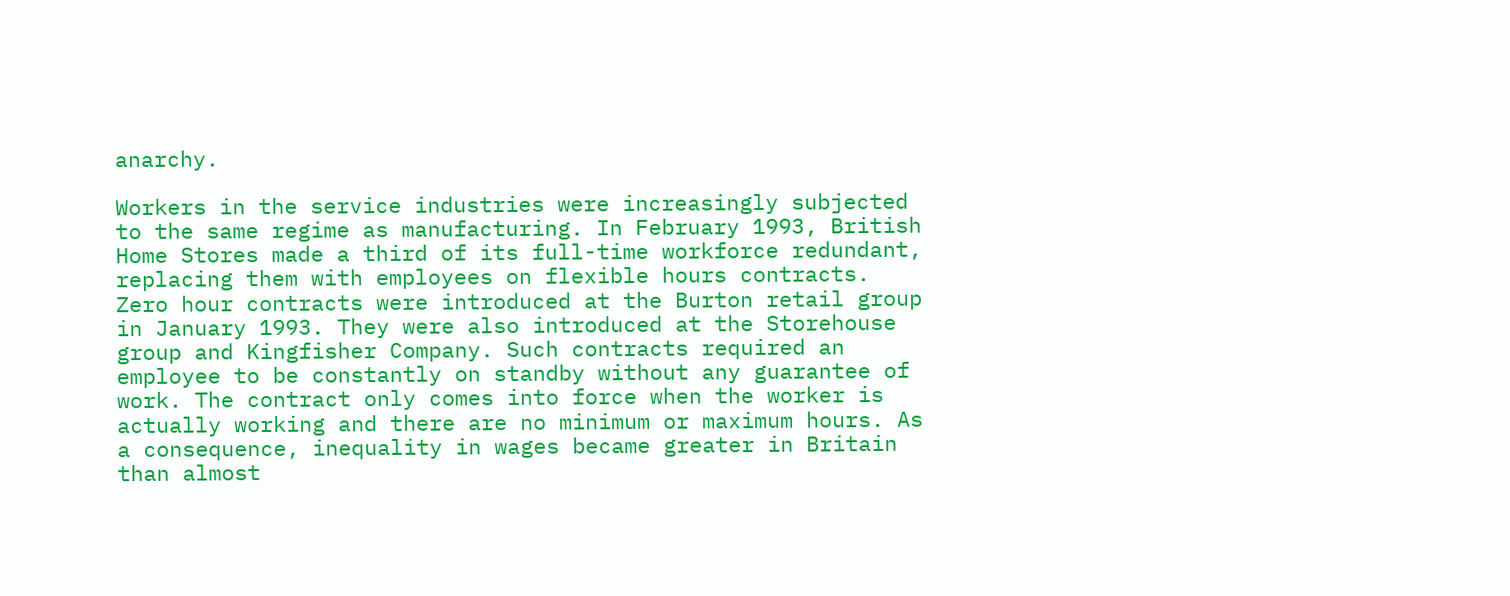anarchy.

Workers in the service industries were increasingly subjected to the same regime as manufacturing. In February 1993, British Home Stores made a third of its full-time workforce redundant, replacing them with employees on flexible hours contracts. Zero hour contracts were introduced at the Burton retail group in January 1993. They were also introduced at the Storehouse group and Kingfisher Company. Such contracts required an employee to be constantly on standby without any guarantee of work. The contract only comes into force when the worker is actually working and there are no minimum or maximum hours. As a consequence, inequality in wages became greater in Britain than almost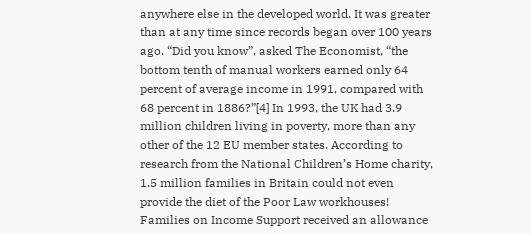anywhere else in the developed world. It was greater than at any time since records began over 100 years ago. “Did you know”, asked The Economist, “the bottom tenth of manual workers earned only 64 percent of average income in 1991, compared with 68 percent in 1886?”[4] In 1993, the UK had 3.9 million children living in poverty, more than any other of the 12 EU member states. According to research from the National Children’s Home charity, 1.5 million families in Britain could not even provide the diet of the Poor Law workhouses! Families on Income Support received an allowance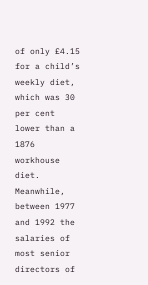of only £4.15 for a child’s weekly diet, which was 30 per cent lower than a 1876 workhouse diet. Meanwhile, between 1977 and 1992 the salaries of most senior directors of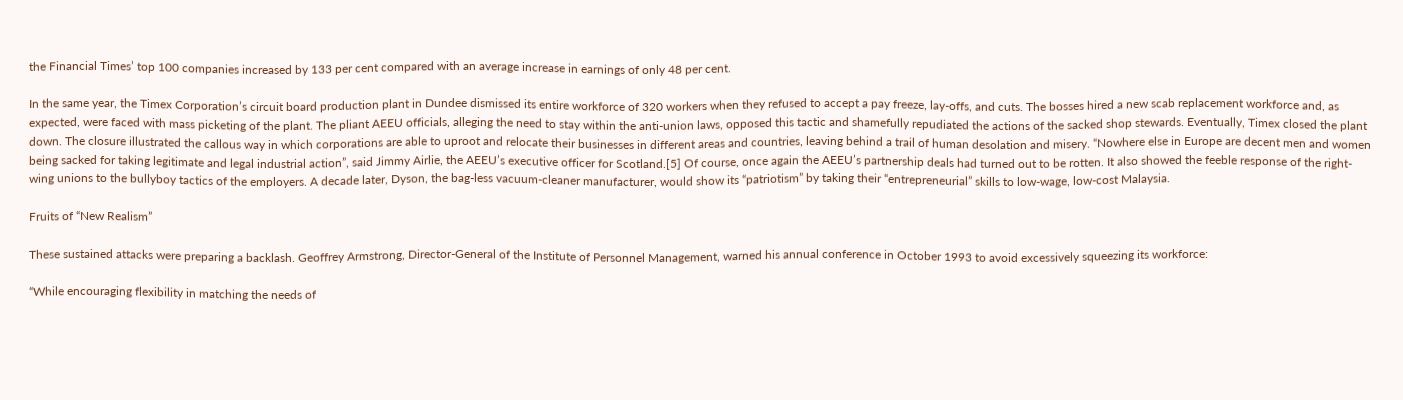the Financial Times’ top 100 companies increased by 133 per cent compared with an average increase in earnings of only 48 per cent.

In the same year, the Timex Corporation’s circuit board production plant in Dundee dismissed its entire workforce of 320 workers when they refused to accept a pay freeze, lay-offs, and cuts. The bosses hired a new scab replacement workforce and, as expected, were faced with mass picketing of the plant. The pliant AEEU officials, alleging the need to stay within the anti-union laws, opposed this tactic and shamefully repudiated the actions of the sacked shop stewards. Eventually, Timex closed the plant down. The closure illustrated the callous way in which corporations are able to uproot and relocate their businesses in different areas and countries, leaving behind a trail of human desolation and misery. “Nowhere else in Europe are decent men and women being sacked for taking legitimate and legal industrial action”, said Jimmy Airlie, the AEEU’s executive officer for Scotland.[5] Of course, once again the AEEU’s partnership deals had turned out to be rotten. It also showed the feeble response of the right-wing unions to the bullyboy tactics of the employers. A decade later, Dyson, the bag-less vacuum-cleaner manufacturer, would show its “patriotism” by taking their “entrepreneurial” skills to low-wage, low-cost Malaysia.

Fruits of “New Realism”

These sustained attacks were preparing a backlash. Geoffrey Armstrong, Director-General of the Institute of Personnel Management, warned his annual conference in October 1993 to avoid excessively squeezing its workforce:

“While encouraging flexibility in matching the needs of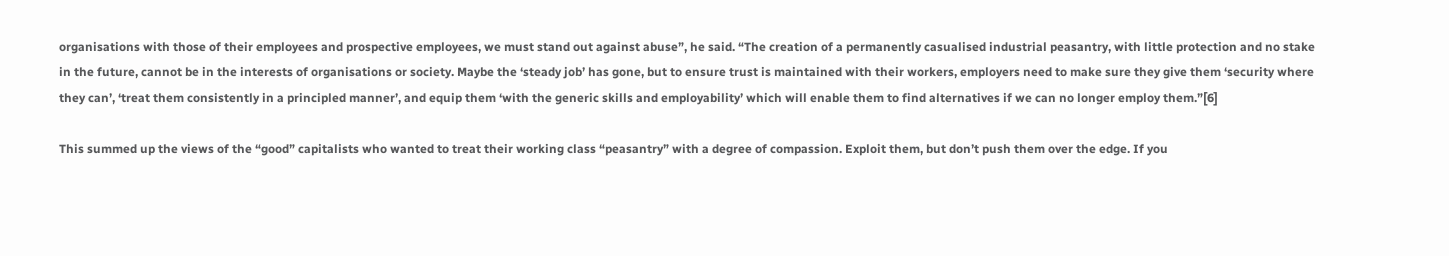organisations with those of their employees and prospective employees, we must stand out against abuse”, he said. “The creation of a permanently casualised industrial peasantry, with little protection and no stake in the future, cannot be in the interests of organisations or society. Maybe the ‘steady job’ has gone, but to ensure trust is maintained with their workers, employers need to make sure they give them ‘security where they can’, ‘treat them consistently in a principled manner’, and equip them ‘with the generic skills and employability’ which will enable them to find alternatives if we can no longer employ them.”[6]

This summed up the views of the “good” capitalists who wanted to treat their working class “peasantry” with a degree of compassion. Exploit them, but don’t push them over the edge. If you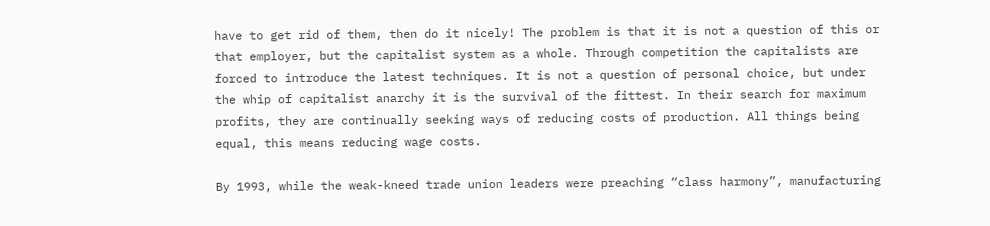have to get rid of them, then do it nicely! The problem is that it is not a question of this or that employer, but the capitalist system as a whole. Through competition the capitalists are forced to introduce the latest techniques. It is not a question of personal choice, but under the whip of capitalist anarchy it is the survival of the fittest. In their search for maximum profits, they are continually seeking ways of reducing costs of production. All things being equal, this means reducing wage costs.

By 1993, while the weak-kneed trade union leaders were preaching “class harmony”, manufacturing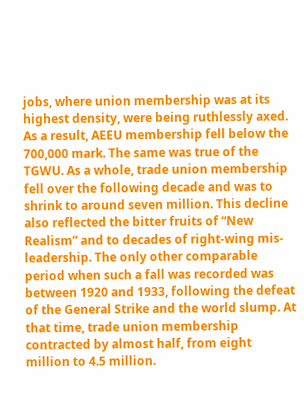jobs, where union membership was at its highest density, were being ruthlessly axed. As a result, AEEU membership fell below the 700,000 mark. The same was true of the TGWU. As a whole, trade union membership fell over the following decade and was to shrink to around seven million. This decline also reflected the bitter fruits of “New Realism” and to decades of right-wing mis-leadership. The only other comparable period when such a fall was recorded was between 1920 and 1933, following the defeat of the General Strike and the world slump. At that time, trade union membership contracted by almost half, from eight million to 4.5 million.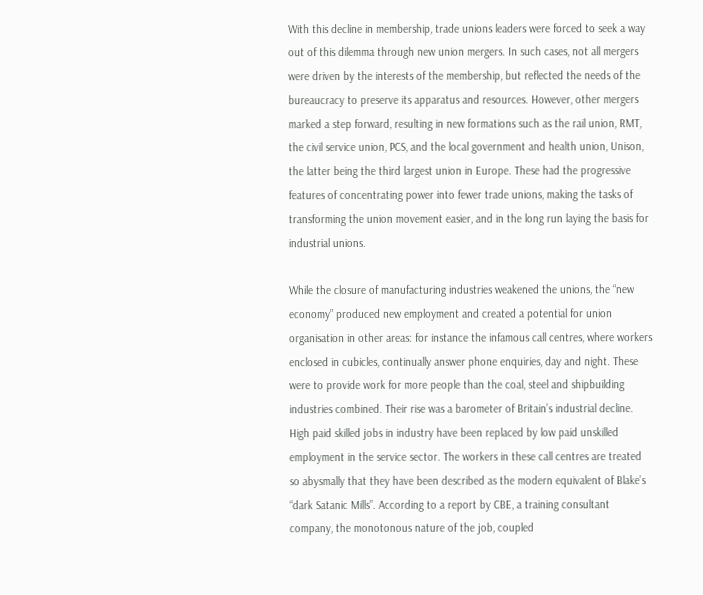With this decline in membership, trade unions leaders were forced to seek a way out of this dilemma through new union mergers. In such cases, not all mergers were driven by the interests of the membership, but reflected the needs of the bureaucracy to preserve its apparatus and resources. However, other mergers marked a step forward, resulting in new formations such as the rail union, RMT, the civil service union, PCS, and the local government and health union, Unison, the latter being the third largest union in Europe. These had the progressive features of concentrating power into fewer trade unions, making the tasks of transforming the union movement easier, and in the long run laying the basis for industrial unions.

While the closure of manufacturing industries weakened the unions, the “new economy” produced new employment and created a potential for union organisation in other areas: for instance the infamous call centres, where workers enclosed in cubicles, continually answer phone enquiries, day and night. These were to provide work for more people than the coal, steel and shipbuilding industries combined. Their rise was a barometer of Britain’s industrial decline. High paid skilled jobs in industry have been replaced by low paid unskilled employment in the service sector. The workers in these call centres are treated so abysmally that they have been described as the modern equivalent of Blake’s “dark Satanic Mills”. According to a report by CBE, a training consultant company, the monotonous nature of the job, coupled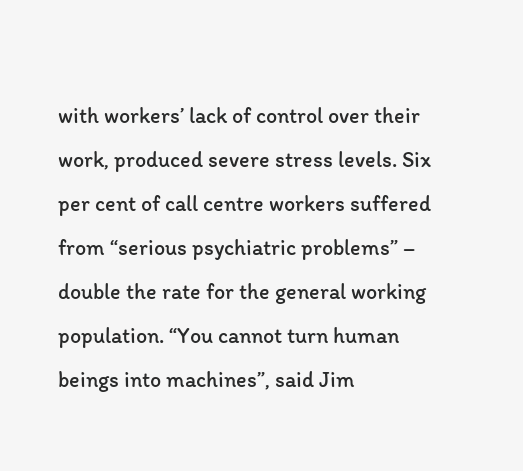with workers’ lack of control over their work, produced severe stress levels. Six per cent of call centre workers suffered from “serious psychiatric problems” – double the rate for the general working population. “You cannot turn human beings into machines”, said Jim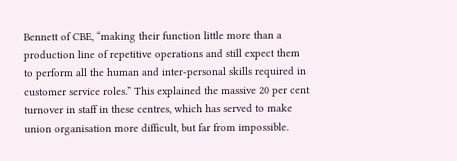Bennett of CBE, “making their function little more than a production line of repetitive operations and still expect them to perform all the human and inter-personal skills required in customer service roles.” This explained the massive 20 per cent turnover in staff in these centres, which has served to make union organisation more difficult, but far from impossible.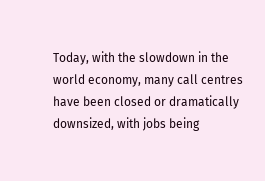Today, with the slowdown in the world economy, many call centres have been closed or dramatically downsized, with jobs being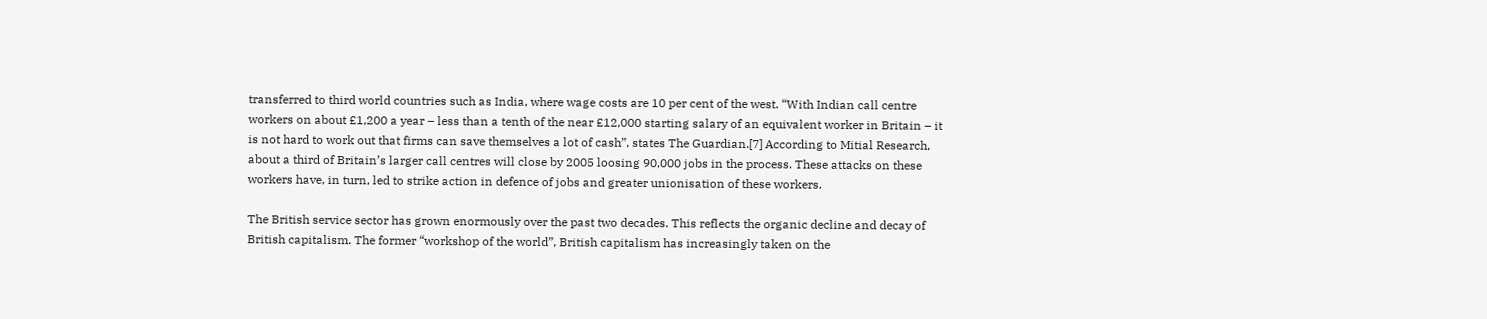transferred to third world countries such as India, where wage costs are 10 per cent of the west. “With Indian call centre workers on about £1,200 a year – less than a tenth of the near £12,000 starting salary of an equivalent worker in Britain – it is not hard to work out that firms can save themselves a lot of cash”, states The Guardian.[7] According to Mitial Research, about a third of Britain’s larger call centres will close by 2005 loosing 90,000 jobs in the process. These attacks on these workers have, in turn, led to strike action in defence of jobs and greater unionisation of these workers.

The British service sector has grown enormously over the past two decades. This reflects the organic decline and decay of British capitalism. The former “workshop of the world”, British capitalism has increasingly taken on the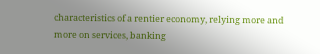characteristics of a rentier economy, relying more and more on services, banking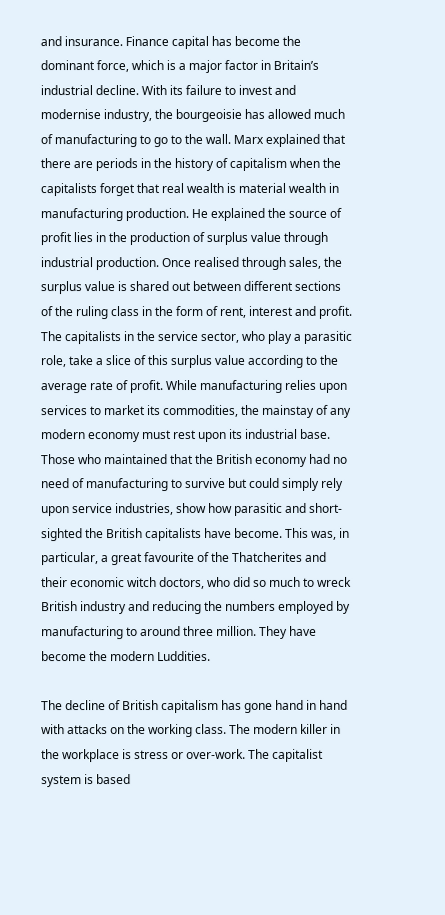and insurance. Finance capital has become the dominant force, which is a major factor in Britain’s industrial decline. With its failure to invest and modernise industry, the bourgeoisie has allowed much of manufacturing to go to the wall. Marx explained that there are periods in the history of capitalism when the capitalists forget that real wealth is material wealth in manufacturing production. He explained the source of profit lies in the production of surplus value through industrial production. Once realised through sales, the surplus value is shared out between different sections of the ruling class in the form of rent, interest and profit. The capitalists in the service sector, who play a parasitic role, take a slice of this surplus value according to the average rate of profit. While manufacturing relies upon services to market its commodities, the mainstay of any modern economy must rest upon its industrial base. Those who maintained that the British economy had no need of manufacturing to survive but could simply rely upon service industries, show how parasitic and short-sighted the British capitalists have become. This was, in particular, a great favourite of the Thatcherites and their economic witch doctors, who did so much to wreck British industry and reducing the numbers employed by manufacturing to around three million. They have become the modern Luddities.

The decline of British capitalism has gone hand in hand with attacks on the working class. The modern killer in the workplace is stress or over-work. The capitalist system is based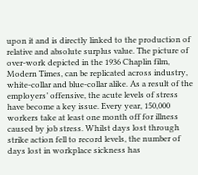upon it and is directly linked to the production of relative and absolute surplus value. The picture of over-work depicted in the 1936 Chaplin film, Modern Times, can be replicated across industry, white-collar and blue-collar alike. As a result of the employers’ offensive, the acute levels of stress have become a key issue. Every year, 150,000 workers take at least one month off for illness caused by job stress. Whilst days lost through strike action fell to record levels, the number of days lost in workplace sickness has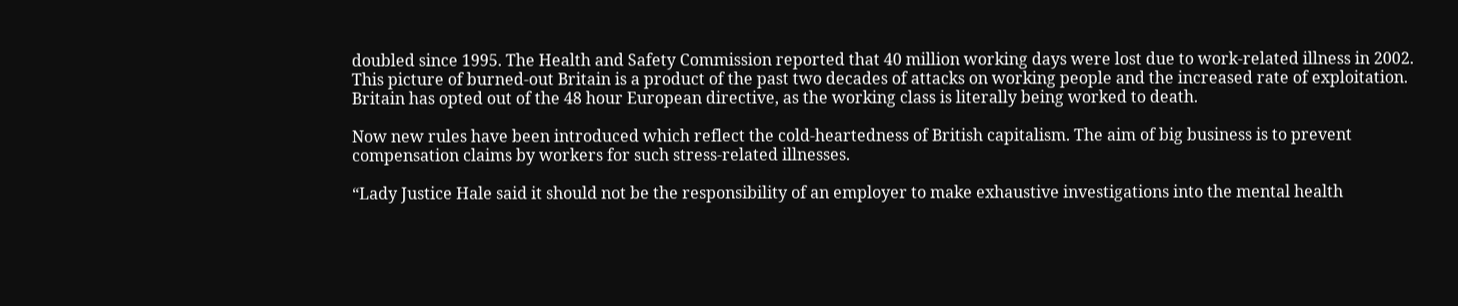doubled since 1995. The Health and Safety Commission reported that 40 million working days were lost due to work-related illness in 2002. This picture of burned-out Britain is a product of the past two decades of attacks on working people and the increased rate of exploitation. Britain has opted out of the 48 hour European directive, as the working class is literally being worked to death.

Now new rules have been introduced which reflect the cold-heartedness of British capitalism. The aim of big business is to prevent compensation claims by workers for such stress-related illnesses.

“Lady Justice Hale said it should not be the responsibility of an employer to make exhaustive investigations into the mental health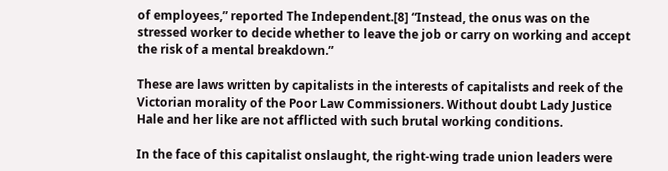of employees,” reported The Independent.[8] “Instead, the onus was on the stressed worker to decide whether to leave the job or carry on working and accept the risk of a mental breakdown.”

These are laws written by capitalists in the interests of capitalists and reek of the Victorian morality of the Poor Law Commissioners. Without doubt Lady Justice Hale and her like are not afflicted with such brutal working conditions.

In the face of this capitalist onslaught, the right-wing trade union leaders were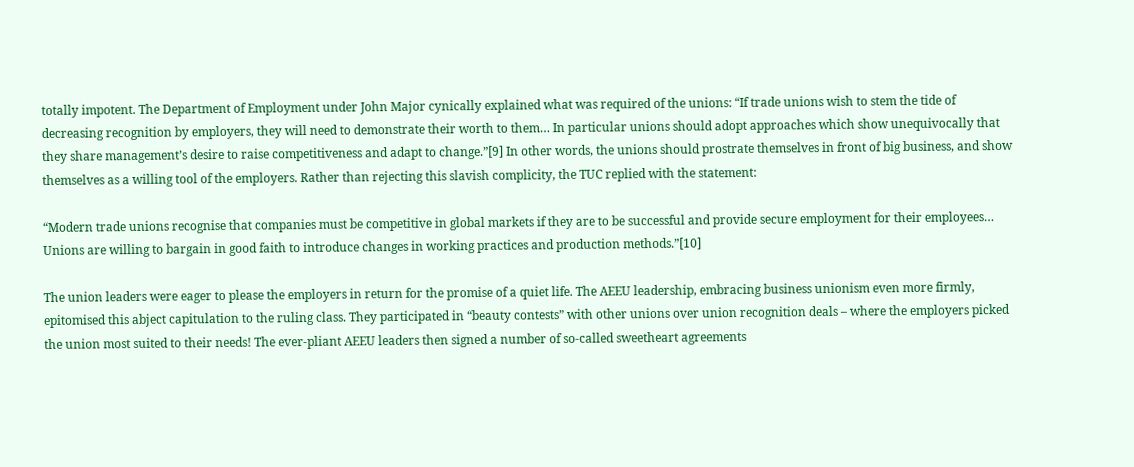totally impotent. The Department of Employment under John Major cynically explained what was required of the unions: “If trade unions wish to stem the tide of decreasing recognition by employers, they will need to demonstrate their worth to them… In particular unions should adopt approaches which show unequivocally that they share management’s desire to raise competitiveness and adapt to change.”[9] In other words, the unions should prostrate themselves in front of big business, and show themselves as a willing tool of the employers. Rather than rejecting this slavish complicity, the TUC replied with the statement:

“Modern trade unions recognise that companies must be competitive in global markets if they are to be successful and provide secure employment for their employees… Unions are willing to bargain in good faith to introduce changes in working practices and production methods.”[10]

The union leaders were eager to please the employers in return for the promise of a quiet life. The AEEU leadership, embracing business unionism even more firmly, epitomised this abject capitulation to the ruling class. They participated in “beauty contests” with other unions over union recognition deals – where the employers picked the union most suited to their needs! The ever-pliant AEEU leaders then signed a number of so-called sweetheart agreements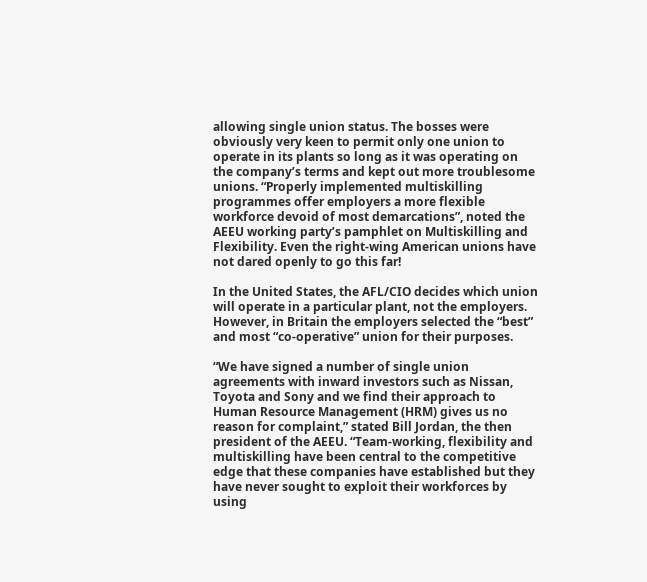allowing single union status. The bosses were obviously very keen to permit only one union to operate in its plants so long as it was operating on the company’s terms and kept out more troublesome unions. “Properly implemented multiskilling programmes offer employers a more flexible workforce devoid of most demarcations”, noted the AEEU working party’s pamphlet on Multiskilling and Flexibility. Even the right-wing American unions have not dared openly to go this far!

In the United States, the AFL/CIO decides which union will operate in a particular plant, not the employers. However, in Britain the employers selected the “best” and most “co-operative” union for their purposes.

“We have signed a number of single union agreements with inward investors such as Nissan, Toyota and Sony and we find their approach to Human Resource Management (HRM) gives us no reason for complaint,” stated Bill Jordan, the then president of the AEEU. “Team-working, flexibility and multiskilling have been central to the competitive edge that these companies have established but they have never sought to exploit their workforces by using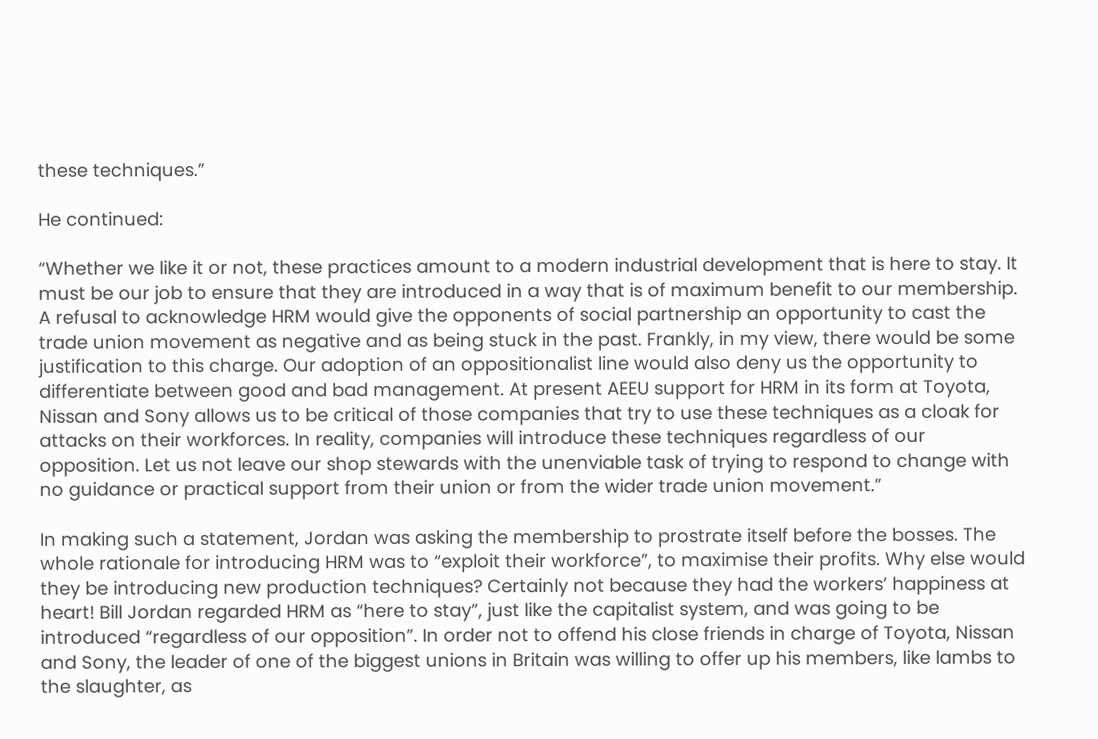these techniques.”

He continued:

“Whether we like it or not, these practices amount to a modern industrial development that is here to stay. It must be our job to ensure that they are introduced in a way that is of maximum benefit to our membership. A refusal to acknowledge HRM would give the opponents of social partnership an opportunity to cast the trade union movement as negative and as being stuck in the past. Frankly, in my view, there would be some justification to this charge. Our adoption of an oppositionalist line would also deny us the opportunity to differentiate between good and bad management. At present AEEU support for HRM in its form at Toyota, Nissan and Sony allows us to be critical of those companies that try to use these techniques as a cloak for attacks on their workforces. In reality, companies will introduce these techniques regardless of our opposition. Let us not leave our shop stewards with the unenviable task of trying to respond to change with no guidance or practical support from their union or from the wider trade union movement.”

In making such a statement, Jordan was asking the membership to prostrate itself before the bosses. The whole rationale for introducing HRM was to “exploit their workforce”, to maximise their profits. Why else would they be introducing new production techniques? Certainly not because they had the workers’ happiness at heart! Bill Jordan regarded HRM as “here to stay”, just like the capitalist system, and was going to be introduced “regardless of our opposition”. In order not to offend his close friends in charge of Toyota, Nissan and Sony, the leader of one of the biggest unions in Britain was willing to offer up his members, like lambs to the slaughter, as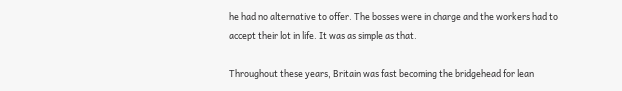he had no alternative to offer. The bosses were in charge and the workers had to accept their lot in life. It was as simple as that.

Throughout these years, Britain was fast becoming the bridgehead for lean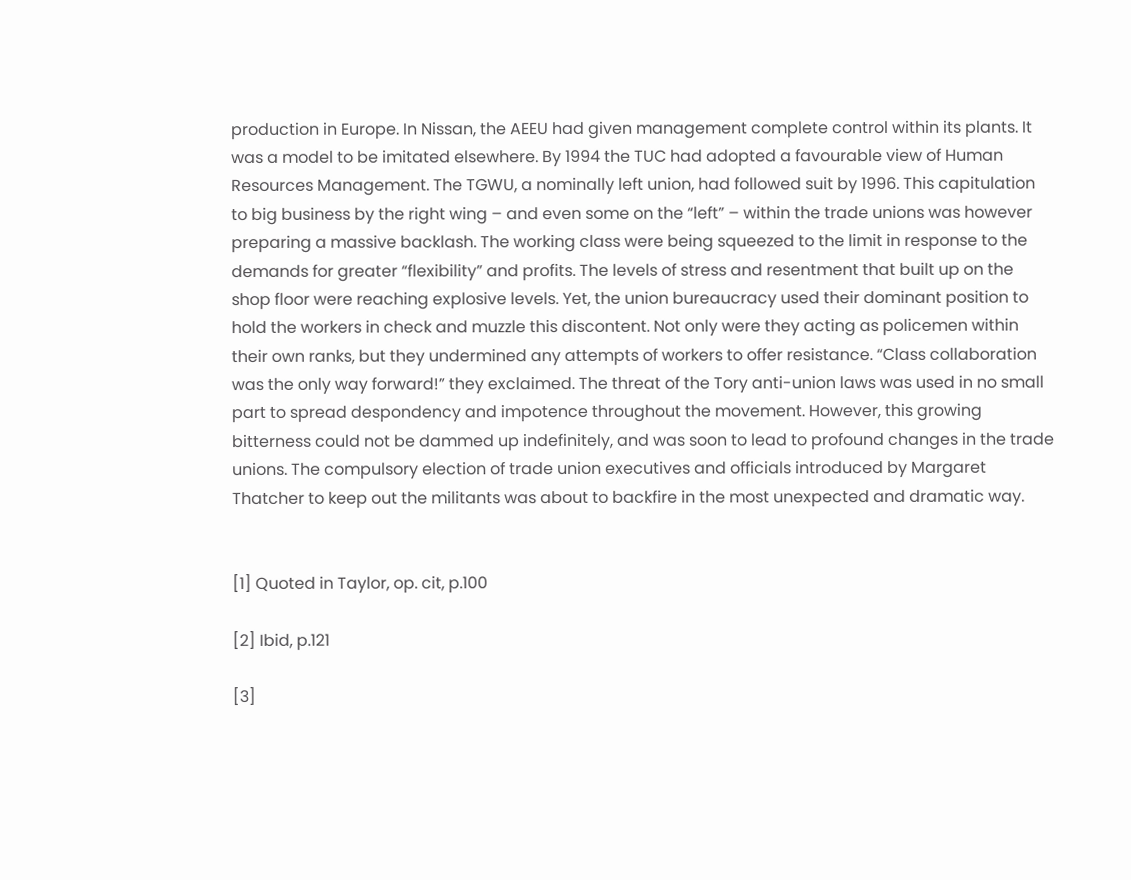production in Europe. In Nissan, the AEEU had given management complete control within its plants. It was a model to be imitated elsewhere. By 1994 the TUC had adopted a favourable view of Human Resources Management. The TGWU, a nominally left union, had followed suit by 1996. This capitulation to big business by the right wing – and even some on the “left” – within the trade unions was however preparing a massive backlash. The working class were being squeezed to the limit in response to the demands for greater “flexibility” and profits. The levels of stress and resentment that built up on the shop floor were reaching explosive levels. Yet, the union bureaucracy used their dominant position to hold the workers in check and muzzle this discontent. Not only were they acting as policemen within their own ranks, but they undermined any attempts of workers to offer resistance. “Class collaboration was the only way forward!” they exclaimed. The threat of the Tory anti-union laws was used in no small part to spread despondency and impotence throughout the movement. However, this growing bitterness could not be dammed up indefinitely, and was soon to lead to profound changes in the trade unions. The compulsory election of trade union executives and officials introduced by Margaret Thatcher to keep out the militants was about to backfire in the most unexpected and dramatic way.


[1] Quoted in Taylor, op. cit, p.100

[2] Ibid, p.121

[3]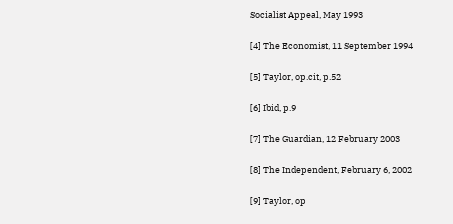Socialist Appeal, May 1993

[4] The Economist, 11 September 1994

[5] Taylor, op.cit, p.52

[6] Ibid, p.9

[7] The Guardian, 12 February 2003

[8] The Independent, February 6, 2002

[9] Taylor, op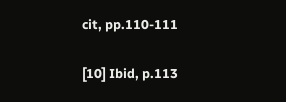cit, pp.110-111

[10] Ibid, p.113